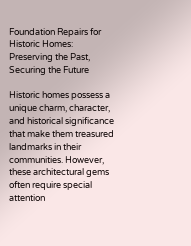Foundation Repairs for Historic Homes: Preserving the Past, Securing the Future

Historic homes possess a unique charm, character, and historical significance that make them treasured landmarks in their communities. However, these architectural gems often require special attention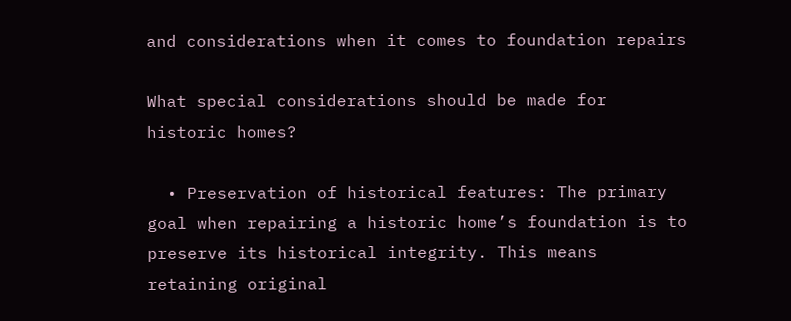and considerations when it comes to foundation repairs

What special considerations should be made for historic homes?

  • Preservation of historical features: The primary goal when repairing a historic home’s foundation is to preserve its historical integrity. This means retaining original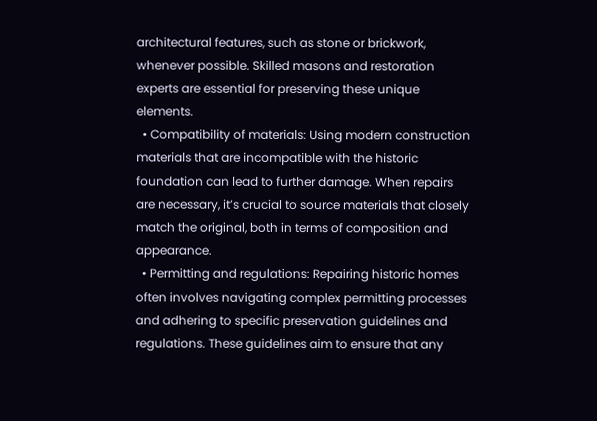architectural features, such as stone or brickwork, whenever possible. Skilled masons and restoration experts are essential for preserving these unique elements.
  • Compatibility of materials: Using modern construction materials that are incompatible with the historic foundation can lead to further damage. When repairs are necessary, it’s crucial to source materials that closely match the original, both in terms of composition and appearance.
  • Permitting and regulations: Repairing historic homes often involves navigating complex permitting processes and adhering to specific preservation guidelines and regulations. These guidelines aim to ensure that any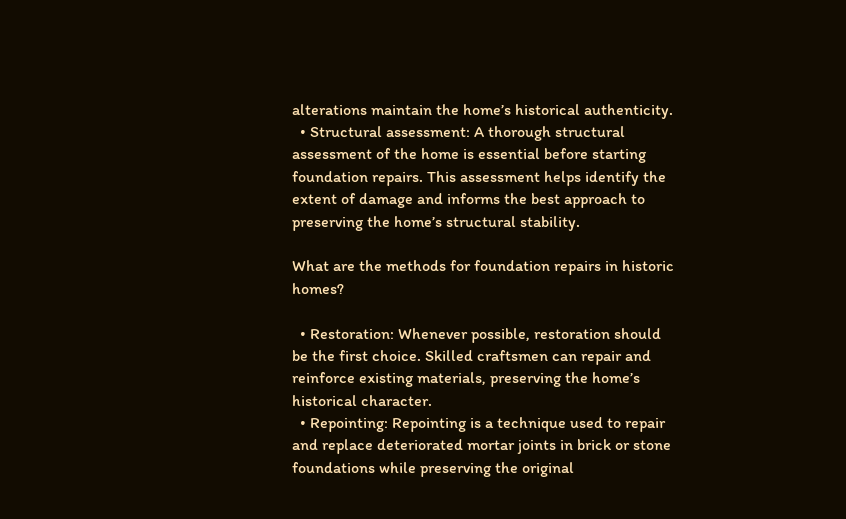alterations maintain the home’s historical authenticity.
  • Structural assessment: A thorough structural assessment of the home is essential before starting foundation repairs. This assessment helps identify the extent of damage and informs the best approach to preserving the home’s structural stability.

What are the methods for foundation repairs in historic homes?

  • Restoration: Whenever possible, restoration should be the first choice. Skilled craftsmen can repair and reinforce existing materials, preserving the home’s historical character.
  • Repointing: Repointing is a technique used to repair and replace deteriorated mortar joints in brick or stone foundations while preserving the original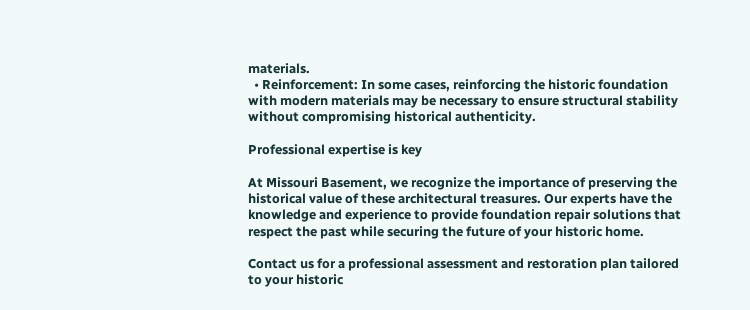materials.
  • Reinforcement: In some cases, reinforcing the historic foundation with modern materials may be necessary to ensure structural stability without compromising historical authenticity.

Professional expertise is key

At Missouri Basement, we recognize the importance of preserving the historical value of these architectural treasures. Our experts have the knowledge and experience to provide foundation repair solutions that respect the past while securing the future of your historic home.

Contact us for a professional assessment and restoration plan tailored to your historic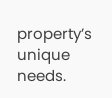property’s unique needs.